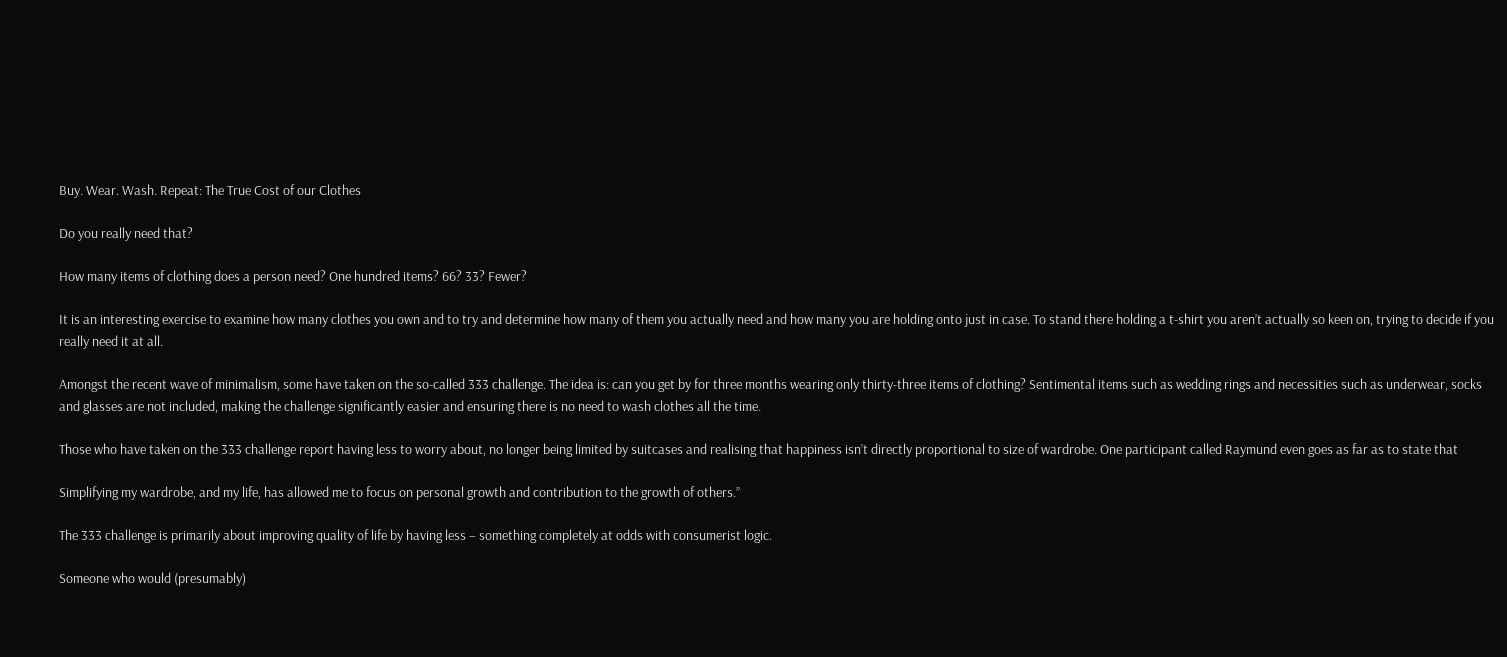Buy. Wear. Wash. Repeat: The True Cost of our Clothes

Do you really need that?

How many items of clothing does a person need? One hundred items? 66? 33? Fewer?

It is an interesting exercise to examine how many clothes you own and to try and determine how many of them you actually need and how many you are holding onto just in case. To stand there holding a t-shirt you aren’t actually so keen on, trying to decide if you really need it at all.

Amongst the recent wave of minimalism, some have taken on the so-called 333 challenge. The idea is: can you get by for three months wearing only thirty-three items of clothing? Sentimental items such as wedding rings and necessities such as underwear, socks and glasses are not included, making the challenge significantly easier and ensuring there is no need to wash clothes all the time.

Those who have taken on the 333 challenge report having less to worry about, no longer being limited by suitcases and realising that happiness isn’t directly proportional to size of wardrobe. One participant called Raymund even goes as far as to state that

Simplifying my wardrobe, and my life, has allowed me to focus on personal growth and contribution to the growth of others.”

The 333 challenge is primarily about improving quality of life by having less – something completely at odds with consumerist logic.

Someone who would (presumably)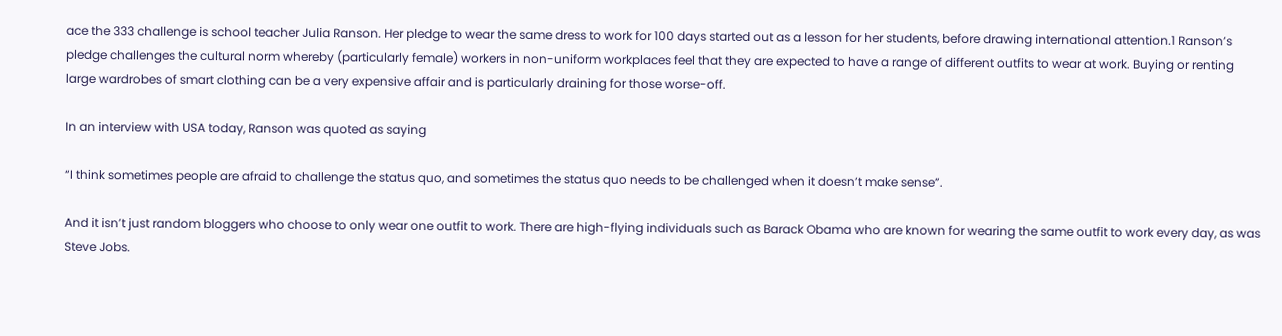ace the 333 challenge is school teacher Julia Ranson. Her pledge to wear the same dress to work for 100 days started out as a lesson for her students, before drawing international attention.1 Ranson’s pledge challenges the cultural norm whereby (particularly female) workers in non-uniform workplaces feel that they are expected to have a range of different outfits to wear at work. Buying or renting large wardrobes of smart clothing can be a very expensive affair and is particularly draining for those worse-off.

In an interview with USA today, Ranson was quoted as saying

“I think sometimes people are afraid to challenge the status quo, and sometimes the status quo needs to be challenged when it doesn’t make sense”.

And it isn’t just random bloggers who choose to only wear one outfit to work. There are high-flying individuals such as Barack Obama who are known for wearing the same outfit to work every day, as was Steve Jobs.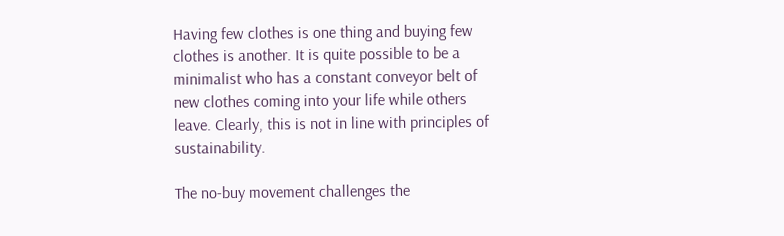Having few clothes is one thing and buying few clothes is another. It is quite possible to be a minimalist who has a constant conveyor belt of new clothes coming into your life while others leave. Clearly, this is not in line with principles of sustainability.

The no-buy movement challenges the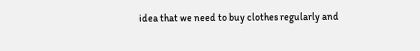idea that we need to buy clothes regularly and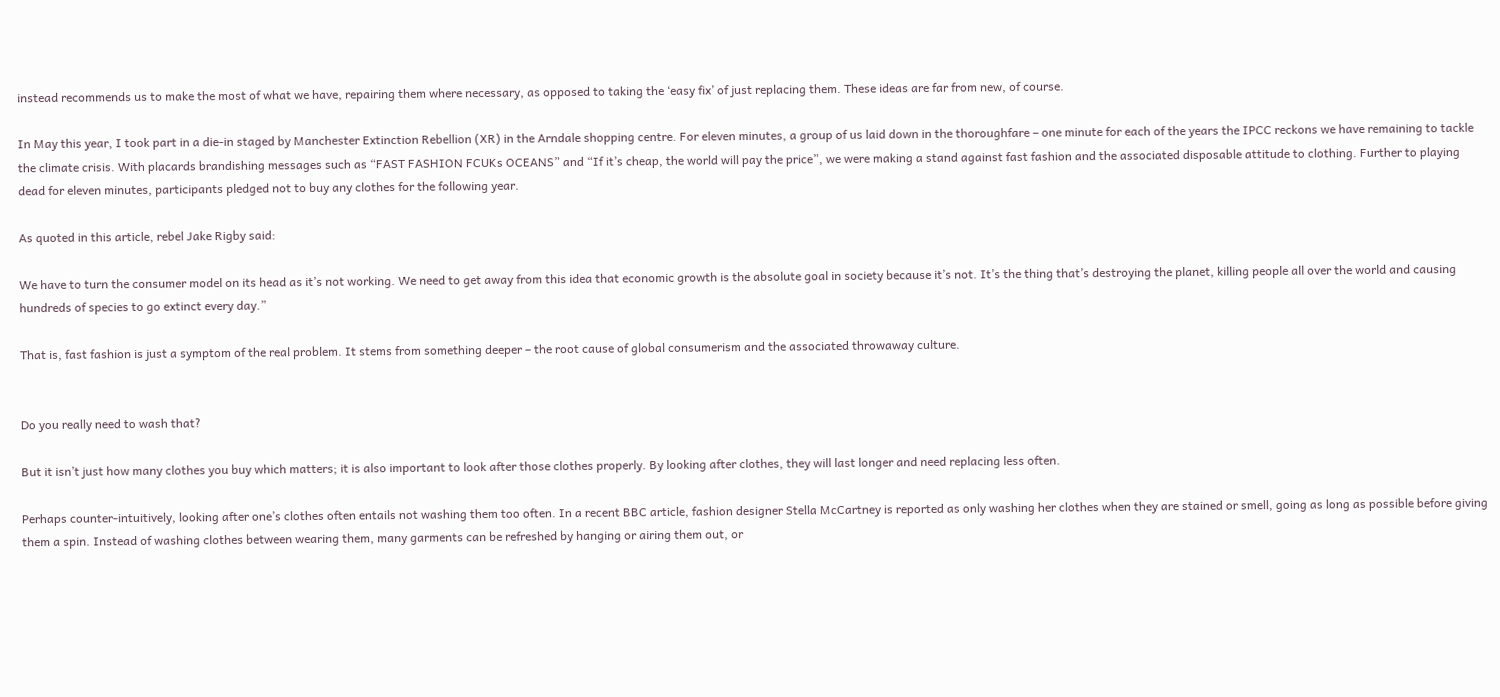instead recommends us to make the most of what we have, repairing them where necessary, as opposed to taking the ‘easy fix’ of just replacing them. These ideas are far from new, of course.

In May this year, I took part in a die-in staged by Manchester Extinction Rebellion (XR) in the Arndale shopping centre. For eleven minutes, a group of us laid down in the thoroughfare – one minute for each of the years the IPCC reckons we have remaining to tackle the climate crisis. With placards brandishing messages such as “FAST FASHION FCUKs OCEANS” and “If it’s cheap, the world will pay the price”, we were making a stand against fast fashion and the associated disposable attitude to clothing. Further to playing dead for eleven minutes, participants pledged not to buy any clothes for the following year.

As quoted in this article, rebel Jake Rigby said:

We have to turn the consumer model on its head as it’s not working. We need to get away from this idea that economic growth is the absolute goal in society because it’s not. It’s the thing that’s destroying the planet, killing people all over the world and causing hundreds of species to go extinct every day.”

That is, fast fashion is just a symptom of the real problem. It stems from something deeper – the root cause of global consumerism and the associated throwaway culture.


Do you really need to wash that?

But it isn’t just how many clothes you buy which matters; it is also important to look after those clothes properly. By looking after clothes, they will last longer and need replacing less often.

Perhaps counter-intuitively, looking after one’s clothes often entails not washing them too often. In a recent BBC article, fashion designer Stella McCartney is reported as only washing her clothes when they are stained or smell, going as long as possible before giving them a spin. Instead of washing clothes between wearing them, many garments can be refreshed by hanging or airing them out, or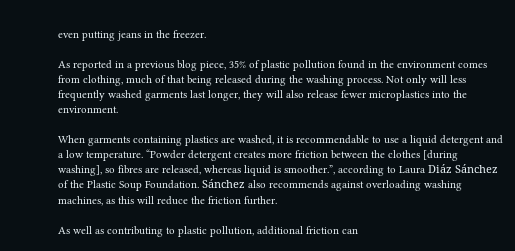even putting jeans in the freezer.

As reported in a previous blog piece, 35% of plastic pollution found in the environment comes from clothing, much of that being released during the washing process. Not only will less frequently washed garments last longer, they will also release fewer microplastics into the environment.

When garments containing plastics are washed, it is recommendable to use a liquid detergent and a low temperature. “Powder detergent creates more friction between the clothes [during washing], so fibres are released, whereas liquid is smoother.”, according to Laura Diáz Sánchez of the Plastic Soup Foundation. Sánchez also recommends against overloading washing machines, as this will reduce the friction further.

As well as contributing to plastic pollution, additional friction can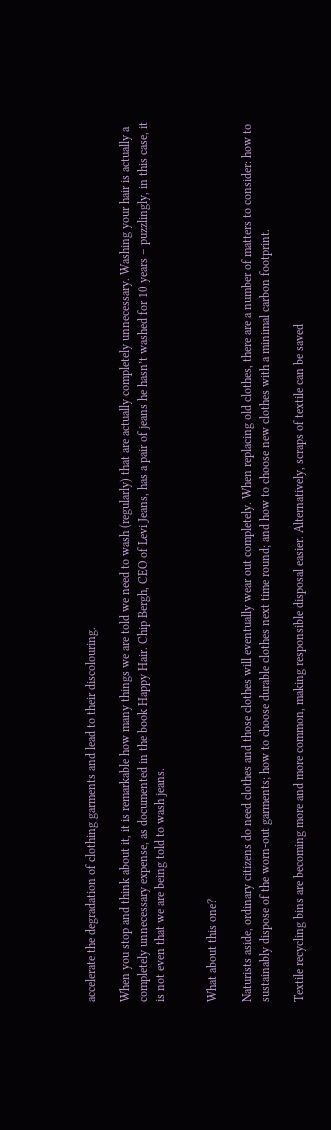accelerate the degradation of clothing garments and lead to their discolouring.

When you stop and think about it, it is remarkable how many things we are told we need to wash (regularly) that are actually completely unnecessary. Washing your hair is actually a completely unnecessary expense, as documented in the book Happy Hair. Chip Bergh, CEO of Levi Jeans, has a pair of jeans he hasn’t washed for 10 years – puzzlingly, in this case, it is not even that we are being told to wash jeans.


What about this one?

Naturists aside, ordinary citizens do need clothes and those clothes will eventually wear out completely. When replacing old clothes, there are a number of matters to consider: how to sustainably dispose of the worn-out garments; how to choose durable clothes next time round; and how to choose new clothes with a minimal carbon footprint.

Textile recycling bins are becoming more and more common, making responsible disposal easier. Alternatively, scraps of textile can be saved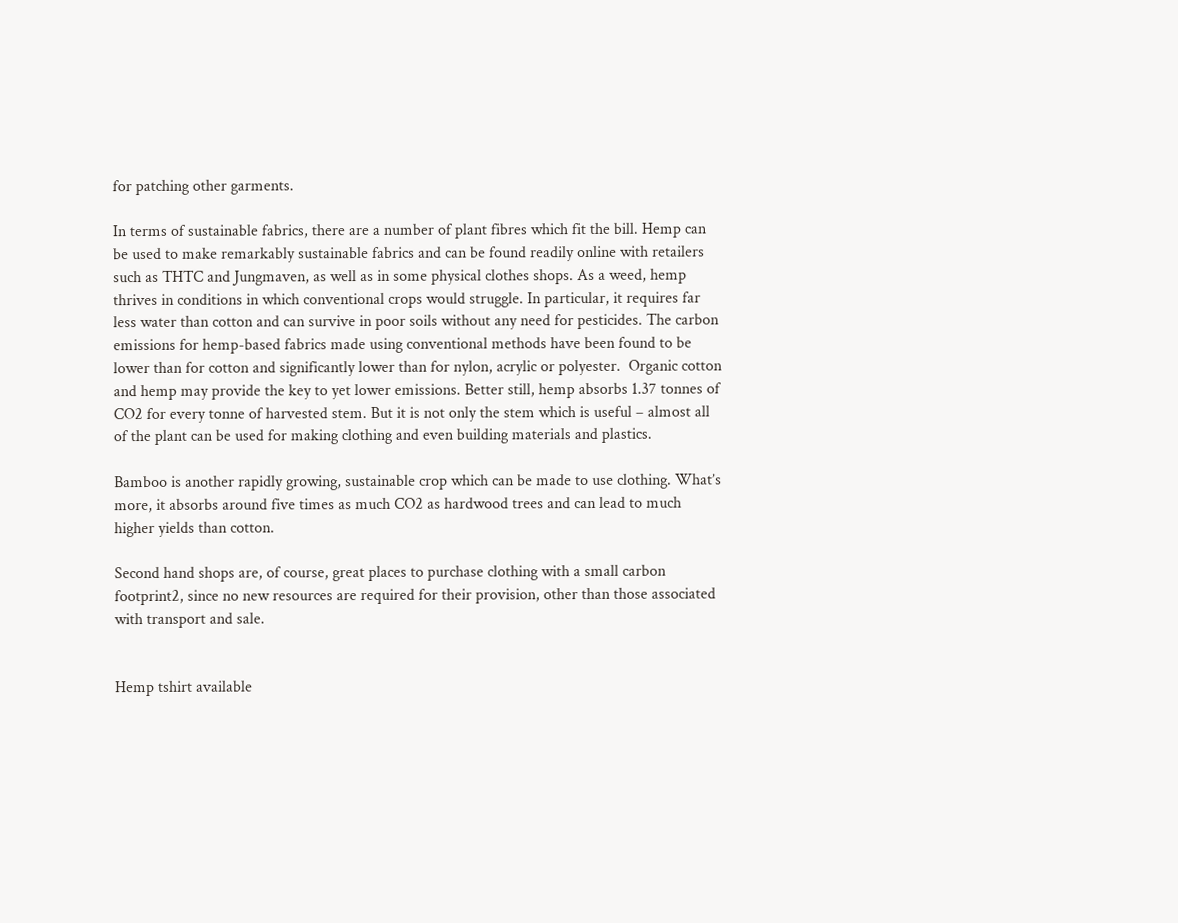for patching other garments.

In terms of sustainable fabrics, there are a number of plant fibres which fit the bill. Hemp can be used to make remarkably sustainable fabrics and can be found readily online with retailers such as THTC and Jungmaven, as well as in some physical clothes shops. As a weed, hemp thrives in conditions in which conventional crops would struggle. In particular, it requires far less water than cotton and can survive in poor soils without any need for pesticides. The carbon emissions for hemp-based fabrics made using conventional methods have been found to be lower than for cotton and significantly lower than for nylon, acrylic or polyester.  Organic cotton and hemp may provide the key to yet lower emissions. Better still, hemp absorbs 1.37 tonnes of CO2 for every tonne of harvested stem. But it is not only the stem which is useful – almost all of the plant can be used for making clothing and even building materials and plastics.

Bamboo is another rapidly growing, sustainable crop which can be made to use clothing. What’s more, it absorbs around five times as much CO2 as hardwood trees and can lead to much higher yields than cotton.

Second hand shops are, of course, great places to purchase clothing with a small carbon footprint2, since no new resources are required for their provision, other than those associated with transport and sale.


Hemp tshirt available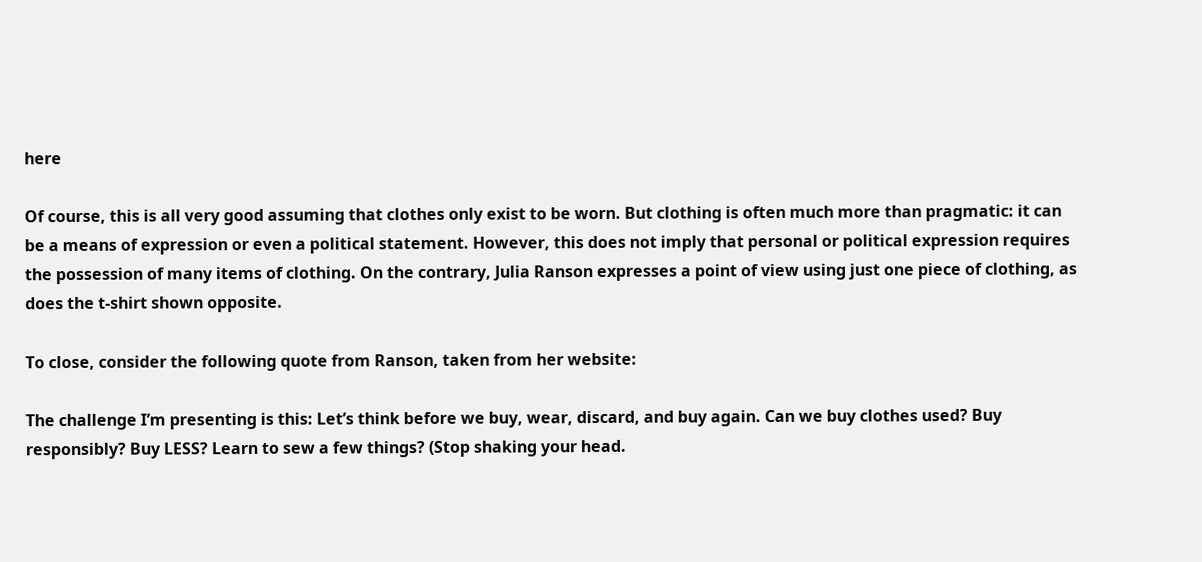here

Of course, this is all very good assuming that clothes only exist to be worn. But clothing is often much more than pragmatic: it can be a means of expression or even a political statement. However, this does not imply that personal or political expression requires the possession of many items of clothing. On the contrary, Julia Ranson expresses a point of view using just one piece of clothing, as does the t-shirt shown opposite.

To close, consider the following quote from Ranson, taken from her website:

The challenge I’m presenting is this: Let’s think before we buy, wear, discard, and buy again. Can we buy clothes used? Buy responsibly? Buy LESS? Learn to sew a few things? (Stop shaking your head.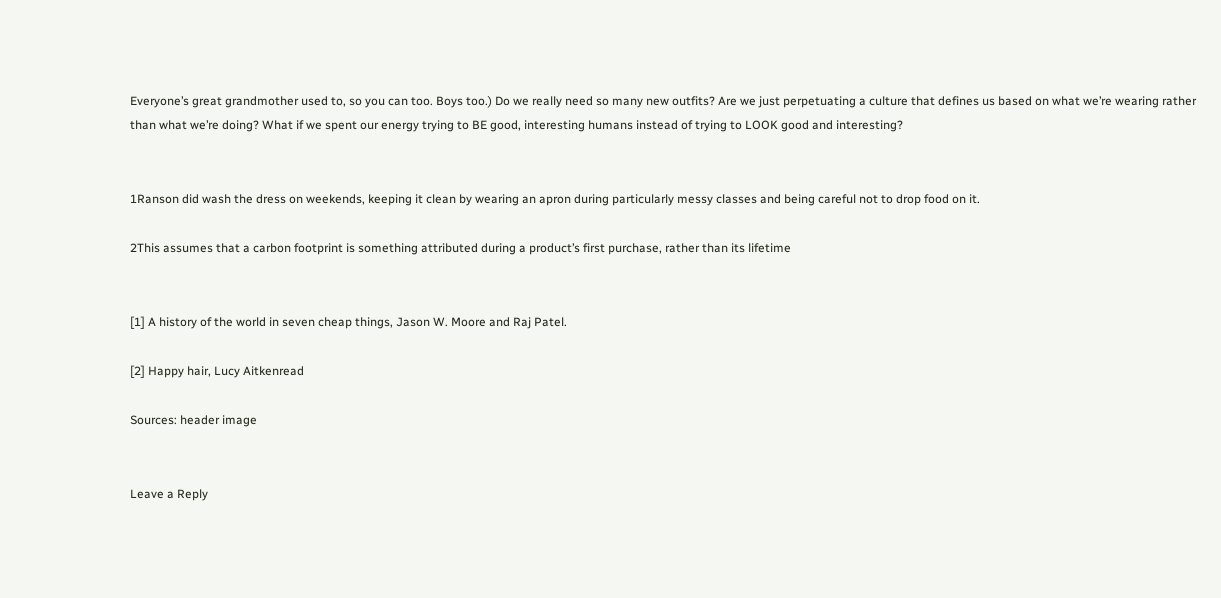Everyone’s great grandmother used to, so you can too. Boys too.) Do we really need so many new outfits? Are we just perpetuating a culture that defines us based on what we’re wearing rather than what we’re doing? What if we spent our energy trying to BE good, interesting humans instead of trying to LOOK good and interesting?


1Ranson did wash the dress on weekends, keeping it clean by wearing an apron during particularly messy classes and being careful not to drop food on it.

2This assumes that a carbon footprint is something attributed during a product’s first purchase, rather than its lifetime


[1] A history of the world in seven cheap things, Jason W. Moore and Raj Patel.

[2] Happy hair, Lucy Aitkenread

Sources: header image


Leave a Reply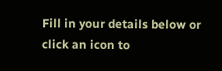Fill in your details below or click an icon to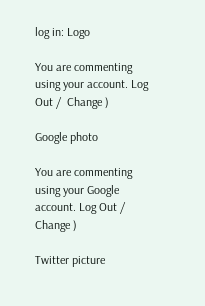log in: Logo

You are commenting using your account. Log Out /  Change )

Google photo

You are commenting using your Google account. Log Out /  Change )

Twitter picture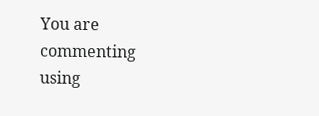You are commenting using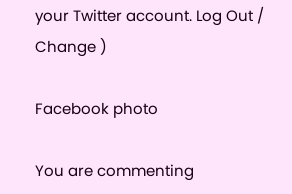your Twitter account. Log Out /  Change )

Facebook photo

You are commenting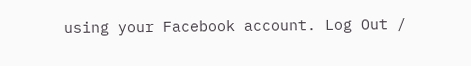using your Facebook account. Log Out /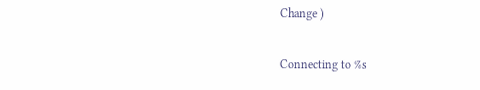Change )

Connecting to %s